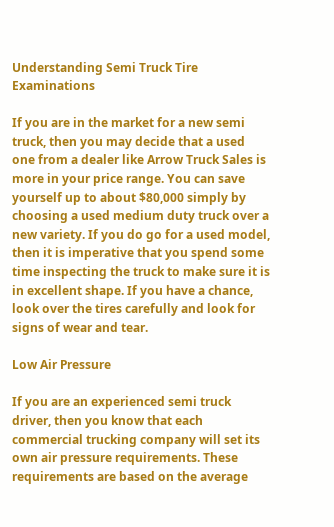Understanding Semi Truck Tire Examinations

If you are in the market for a new semi truck, then you may decide that a used one from a dealer like Arrow Truck Sales is more in your price range. You can save yourself up to about $80,000 simply by choosing a used medium duty truck over a new variety. If you do go for a used model, then it is imperative that you spend some time inspecting the truck to make sure it is in excellent shape. If you have a chance, look over the tires carefully and look for signs of wear and tear.

Low Air Pressure

If you are an experienced semi truck driver, then you know that each commercial trucking company will set its own air pressure requirements. These requirements are based on the average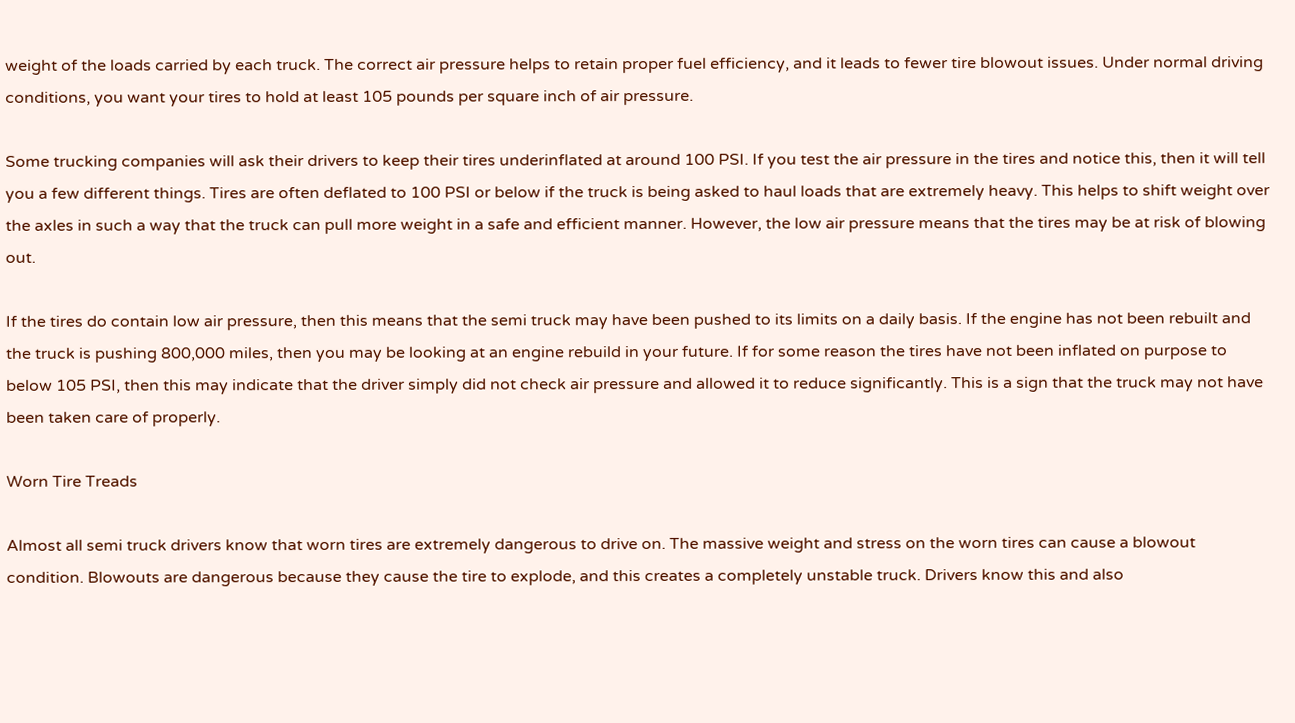weight of the loads carried by each truck. The correct air pressure helps to retain proper fuel efficiency, and it leads to fewer tire blowout issues. Under normal driving conditions, you want your tires to hold at least 105 pounds per square inch of air pressure.

Some trucking companies will ask their drivers to keep their tires underinflated at around 100 PSI. If you test the air pressure in the tires and notice this, then it will tell you a few different things. Tires are often deflated to 100 PSI or below if the truck is being asked to haul loads that are extremely heavy. This helps to shift weight over the axles in such a way that the truck can pull more weight in a safe and efficient manner. However, the low air pressure means that the tires may be at risk of blowing out.

If the tires do contain low air pressure, then this means that the semi truck may have been pushed to its limits on a daily basis. If the engine has not been rebuilt and the truck is pushing 800,000 miles, then you may be looking at an engine rebuild in your future. If for some reason the tires have not been inflated on purpose to below 105 PSI, then this may indicate that the driver simply did not check air pressure and allowed it to reduce significantly. This is a sign that the truck may not have been taken care of properly.

Worn Tire Treads

Almost all semi truck drivers know that worn tires are extremely dangerous to drive on. The massive weight and stress on the worn tires can cause a blowout condition. Blowouts are dangerous because they cause the tire to explode, and this creates a completely unstable truck. Drivers know this and also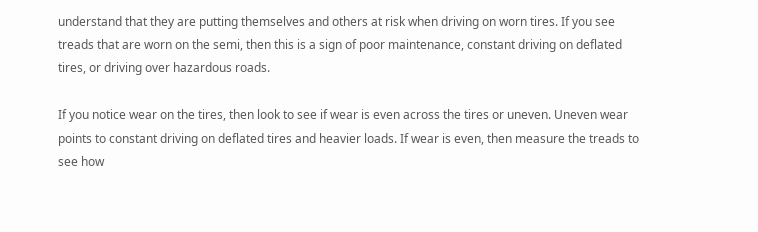understand that they are putting themselves and others at risk when driving on worn tires. If you see treads that are worn on the semi, then this is a sign of poor maintenance, constant driving on deflated tires, or driving over hazardous roads.

If you notice wear on the tires, then look to see if wear is even across the tires or uneven. Uneven wear points to constant driving on deflated tires and heavier loads. If wear is even, then measure the treads to see how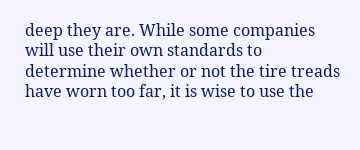deep they are. While some companies will use their own standards to determine whether or not the tire treads have worn too far, it is wise to use the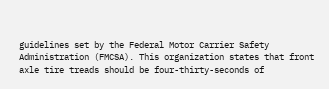guidelines set by the Federal Motor Carrier Safety Administration (FMCSA). This organization states that front axle tire treads should be four-thirty-seconds of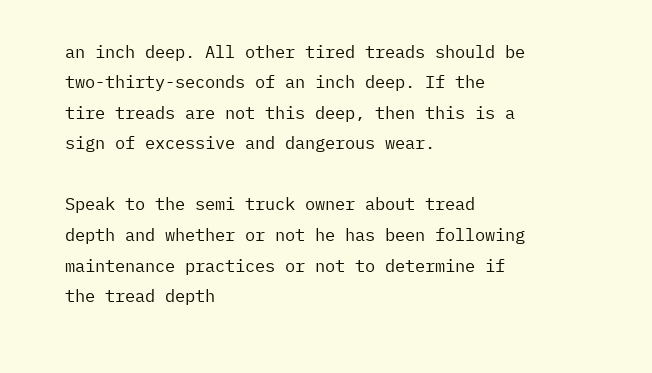an inch deep. All other tired treads should be two-thirty-seconds of an inch deep. If the tire treads are not this deep, then this is a sign of excessive and dangerous wear.

Speak to the semi truck owner about tread depth and whether or not he has been following maintenance practices or not to determine if the tread depth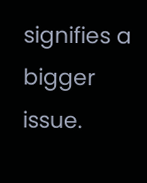signifies a bigger issue.